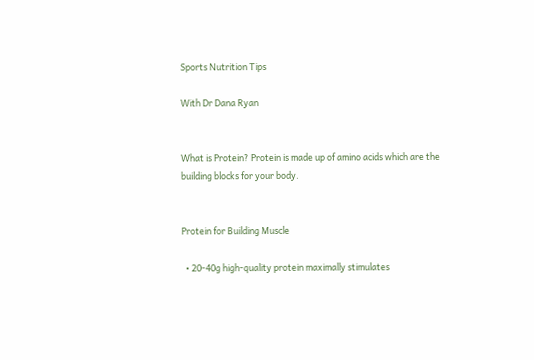Sports Nutrition Tips

With Dr Dana Ryan


What is Protein? Protein is made up of amino acids which are the building blocks for your body.


Protein for Building Muscle

  • 20-40g high-quality protein maximally stimulates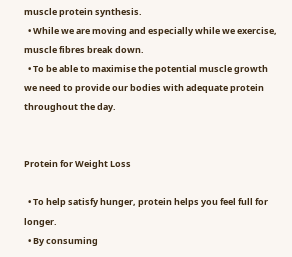muscle protein synthesis.
  • While we are moving and especially while we exercise, muscle fibres break down.
  • To be able to maximise the potential muscle growth we need to provide our bodies with adequate protein throughout the day.


Protein for Weight Loss

  • To help satisfy hunger, protein helps you feel full for longer.
  • By consuming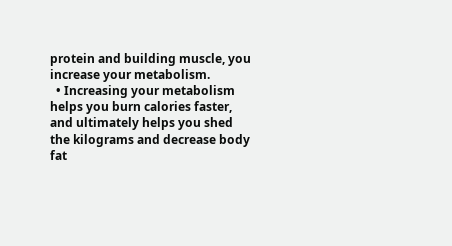protein and building muscle, you increase your metabolism.
  • Increasing your metabolism helps you burn calories faster, and ultimately helps you shed the kilograms and decrease body fat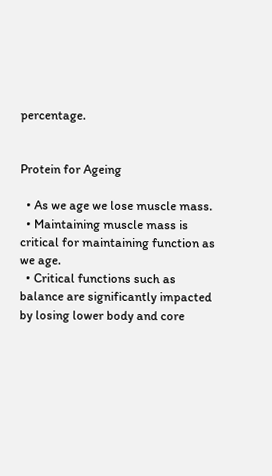percentage.


Protein for Ageing

  • As we age we lose muscle mass.
  • Maintaining muscle mass is critical for maintaining function as we age.
  • Critical functions such as balance are significantly impacted by losing lower body and core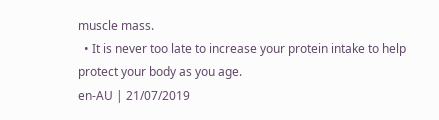muscle mass.
  • It is never too late to increase your protein intake to help protect your body as you age.
en-AU | 21/07/2019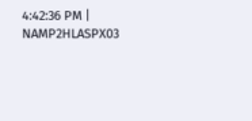4:42:36 PM | NAMP2HLASPX03